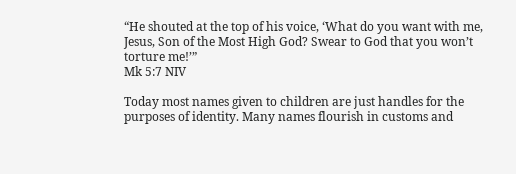“He shouted at the top of his voice, ‘What do you want with me, Jesus, Son of the Most High God? Swear to God that you won’t torture me!’”
Mk 5:7 NIV

Today most names given to children are just handles for the purposes of identity. Many names flourish in customs and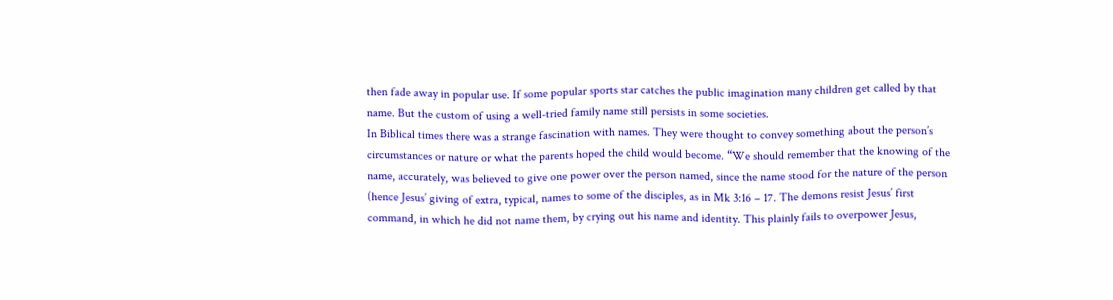then fade away in popular use. If some popular sports star catches the public imagination many children get called by that name. But the custom of using a well-tried family name still persists in some societies.
In Biblical times there was a strange fascination with names. They were thought to convey something about the person’s circumstances or nature or what the parents hoped the child would become. “We should remember that the knowing of the name, accurately, was believed to give one power over the person named, since the name stood for the nature of the person (hence Jesus’ giving of extra, typical, names to some of the disciples, as in Mk 3:16 – 17. The demons resist Jesus’ first command, in which he did not name them, by crying out his name and identity. This plainly fails to overpower Jesus,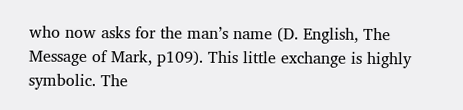who now asks for the man’s name (D. English, The Message of Mark, p109). This little exchange is highly symbolic. The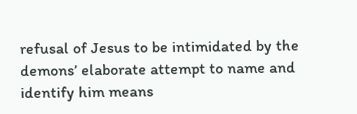refusal of Jesus to be intimidated by the demons’ elaborate attempt to name and identify him means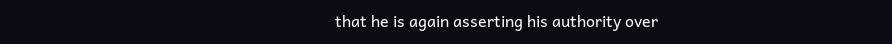that he is again asserting his authority over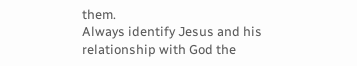them.
Always identify Jesus and his relationship with God the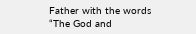Father with the words “The God and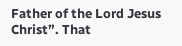Father of the Lord Jesus Christ”. That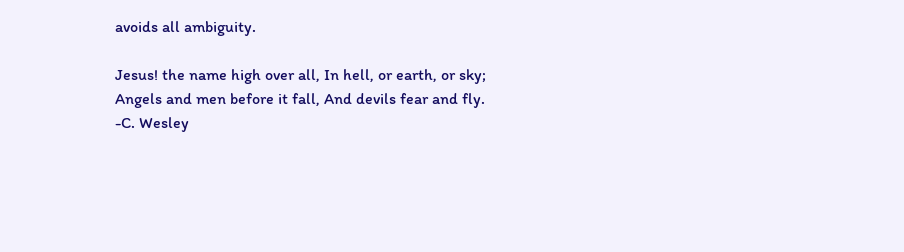avoids all ambiguity.

Jesus! the name high over all, In hell, or earth, or sky;
Angels and men before it fall, And devils fear and fly.
-C. Wesley